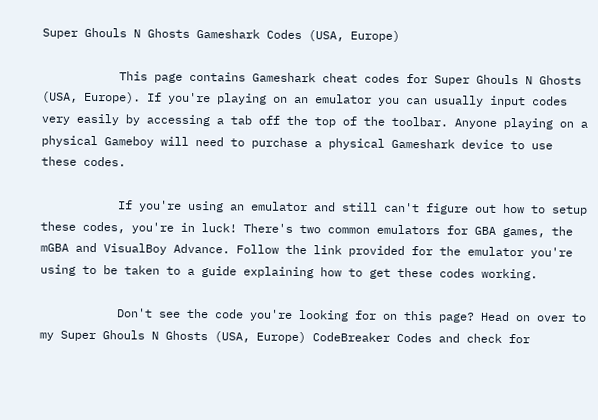Super Ghouls N Ghosts Gameshark Codes (USA, Europe)

           This page contains Gameshark cheat codes for Super Ghouls N Ghosts (USA, Europe). If you're playing on an emulator you can usually input codes very easily by accessing a tab off the top of the toolbar. Anyone playing on a physical Gameboy will need to purchase a physical Gameshark device to use these codes.

           If you're using an emulator and still can't figure out how to setup these codes, you're in luck! There's two common emulators for GBA games, the mGBA and VisualBoy Advance. Follow the link provided for the emulator you're using to be taken to a guide explaining how to get these codes working.

           Don't see the code you're looking for on this page? Head on over to my Super Ghouls N Ghosts (USA, Europe) CodeBreaker Codes and check for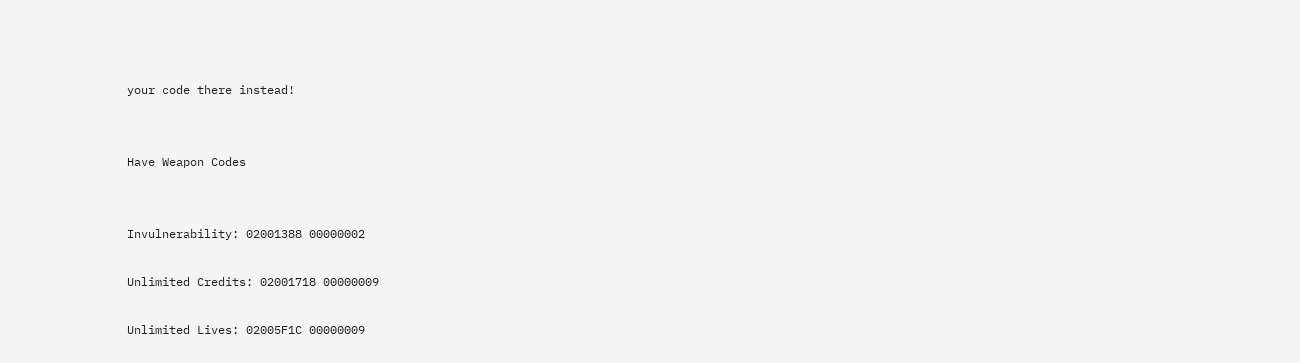your code there instead!


Have Weapon Codes


Invulnerability: 02001388 00000002

Unlimited Credits: 02001718 00000009

Unlimited Lives: 02005F1C 00000009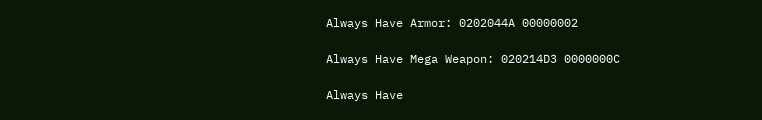Always Have Armor: 0202044A 00000002

Always Have Mega Weapon: 020214D3 0000000C

Always Have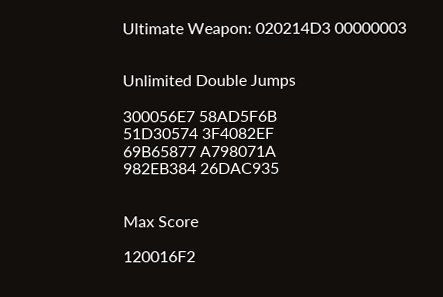Ultimate Weapon: 020214D3 00000003


Unlimited Double Jumps

300056E7 58AD5F6B
51D30574 3F4082EF
69B65877 A798071A
982EB384 26DAC935


Max Score

120016F2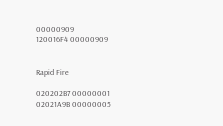00000909
120016F4 00000909


Rapid Fire

020202B7 00000001
02021A9B 00000005